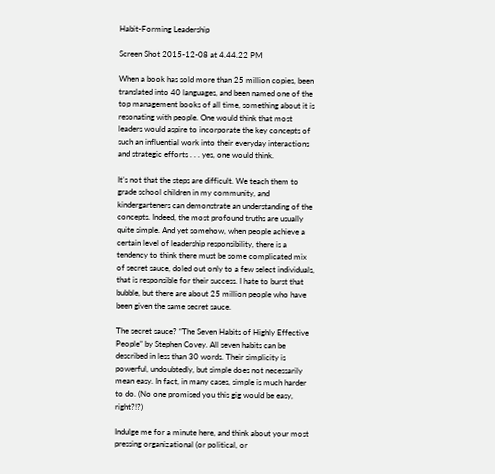Habit-Forming Leadership

Screen Shot 2015-12-08 at 4.44.22 PM

When a book has sold more than 25 million copies, been translated into 40 languages, and been named one of the top management books of all time, something about it is resonating with people. One would think that most leaders would aspire to incorporate the key concepts of such an influential work into their everyday interactions and strategic efforts . . . yes, one would think.

It’s not that the steps are difficult. We teach them to grade school children in my community, and kindergarteners can demonstrate an understanding of the concepts. Indeed, the most profound truths are usually quite simple. And yet somehow, when people achieve a certain level of leadership responsibility, there is a tendency to think there must be some complicated mix of secret sauce, doled out only to a few select individuals, that is responsible for their success. I hate to burst that bubble, but there are about 25 million people who have been given the same secret sauce.

The secret sauce? “The Seven Habits of Highly Effective People” by Stephen Covey. All seven habits can be described in less than 30 words. Their simplicity is powerful, undoubtedly, but simple does not necessarily mean easy. In fact, in many cases, simple is much harder to do. (No one promised you this gig would be easy, right?!?)

Indulge me for a minute here, and think about your most pressing organizational (or political, or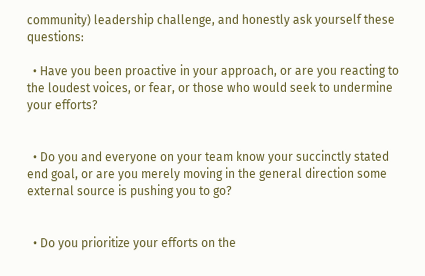community) leadership challenge, and honestly ask yourself these questions:

  • Have you been proactive in your approach, or are you reacting to the loudest voices, or fear, or those who would seek to undermine your efforts?


  • Do you and everyone on your team know your succinctly stated end goal, or are you merely moving in the general direction some external source is pushing you to go?


  • Do you prioritize your efforts on the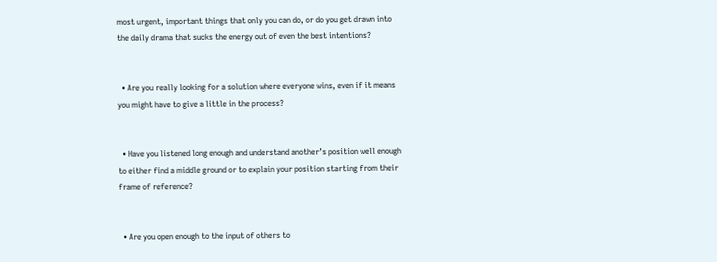most urgent, important things that only you can do, or do you get drawn into the daily drama that sucks the energy out of even the best intentions?


  • Are you really looking for a solution where everyone wins, even if it means you might have to give a little in the process?


  • Have you listened long enough and understand another’s position well enough to either find a middle ground or to explain your position starting from their frame of reference?


  • Are you open enough to the input of others to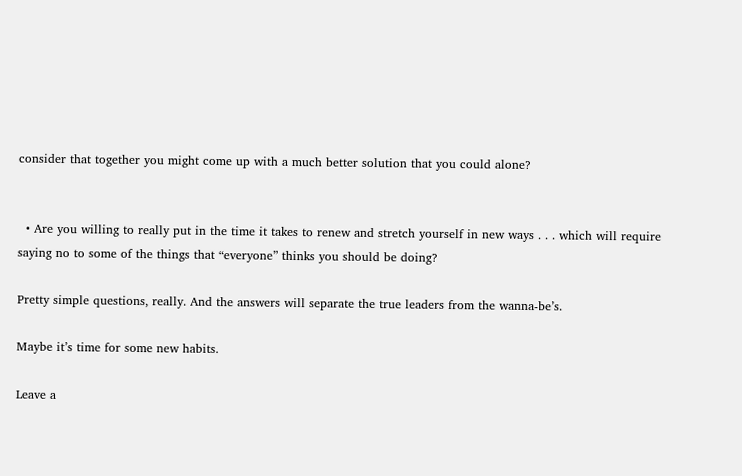consider that together you might come up with a much better solution that you could alone?


  • Are you willing to really put in the time it takes to renew and stretch yourself in new ways . . . which will require saying no to some of the things that “everyone” thinks you should be doing?

Pretty simple questions, really. And the answers will separate the true leaders from the wanna-be’s.

Maybe it’s time for some new habits.

Leave a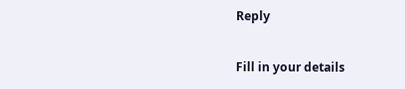Reply

Fill in your details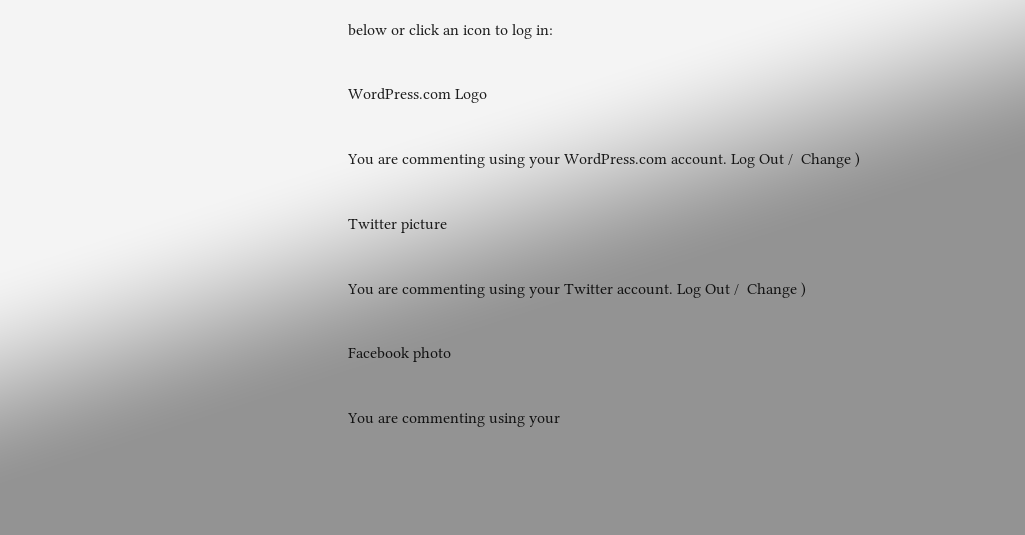below or click an icon to log in:

WordPress.com Logo

You are commenting using your WordPress.com account. Log Out /  Change )

Twitter picture

You are commenting using your Twitter account. Log Out /  Change )

Facebook photo

You are commenting using your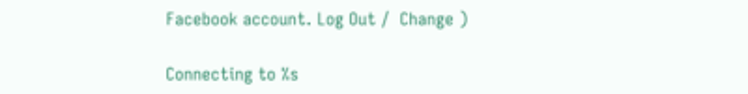Facebook account. Log Out /  Change )

Connecting to %s